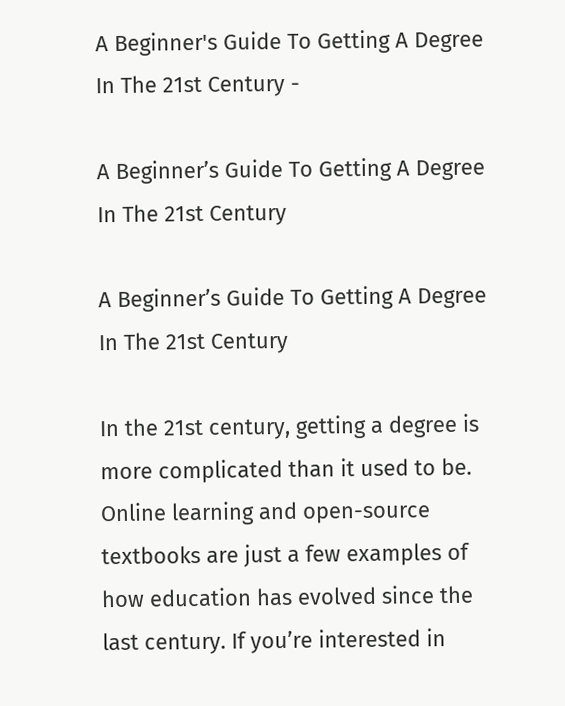A Beginner's Guide To Getting A Degree In The 21st Century -

A Beginner’s Guide To Getting A Degree In The 21st Century

A Beginner’s Guide To Getting A Degree In The 21st Century

In the 21st century, getting a degree is more complicated than it used to be. Online learning and open-source textbooks are just a few examples of how education has evolved since the last century. If you’re interested in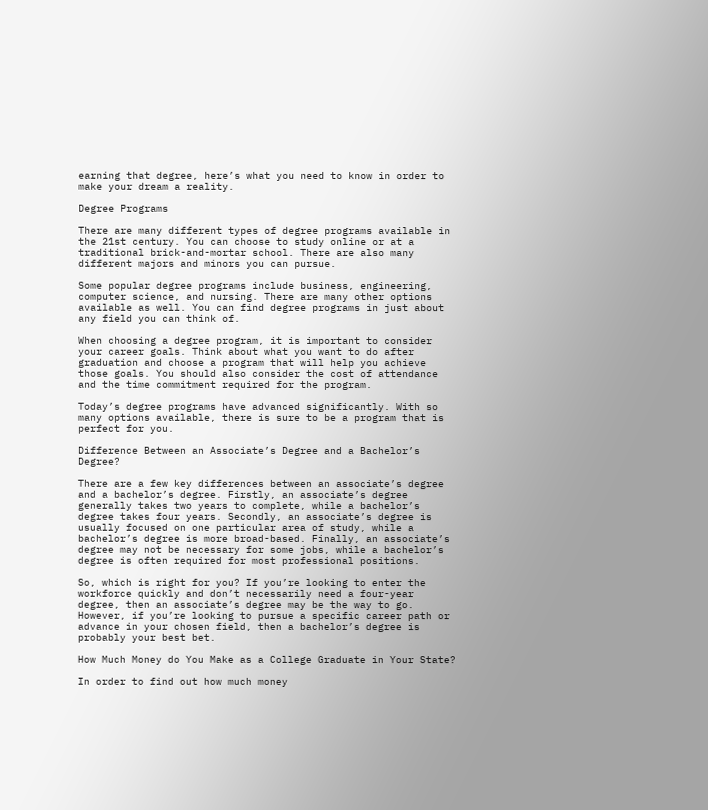earning that degree, here’s what you need to know in order to make your dream a reality.

Degree Programs

There are many different types of degree programs available in the 21st century. You can choose to study online or at a traditional brick-and-mortar school. There are also many different majors and minors you can pursue.

Some popular degree programs include business, engineering, computer science, and nursing. There are many other options available as well. You can find degree programs in just about any field you can think of.

When choosing a degree program, it is important to consider your career goals. Think about what you want to do after graduation and choose a program that will help you achieve those goals. You should also consider the cost of attendance and the time commitment required for the program.

Today’s degree programs have advanced significantly. With so many options available, there is sure to be a program that is perfect for you.

Difference Between an Associate’s Degree and a Bachelor’s Degree?

There are a few key differences between an associate’s degree and a bachelor’s degree. Firstly, an associate’s degree generally takes two years to complete, while a bachelor’s degree takes four years. Secondly, an associate’s degree is usually focused on one particular area of study, while a bachelor’s degree is more broad-based. Finally, an associate’s degree may not be necessary for some jobs, while a bachelor’s degree is often required for most professional positions.

So, which is right for you? If you’re looking to enter the workforce quickly and don’t necessarily need a four-year degree, then an associate’s degree may be the way to go. However, if you’re looking to pursue a specific career path or advance in your chosen field, then a bachelor’s degree is probably your best bet.

How Much Money do You Make as a College Graduate in Your State?

In order to find out how much money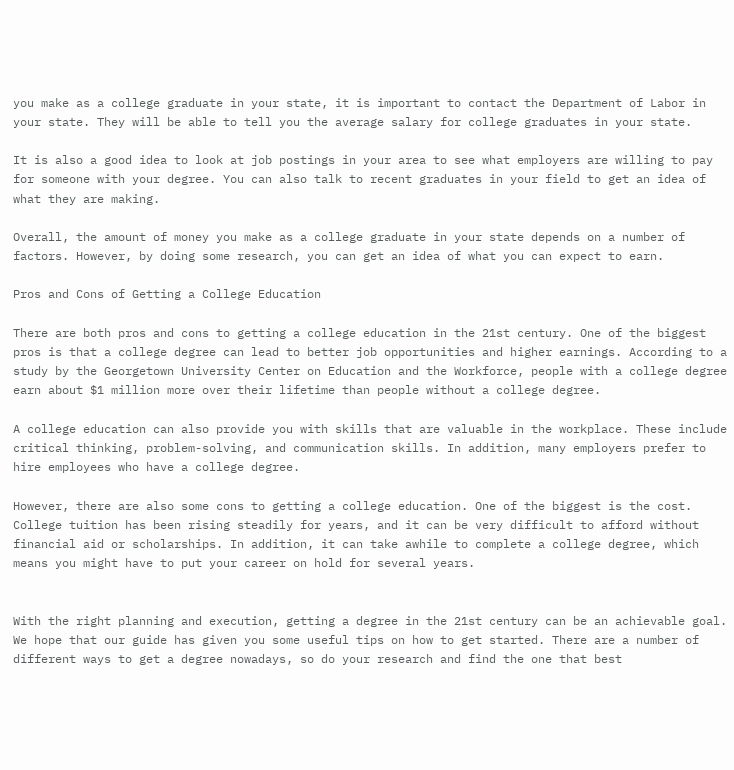you make as a college graduate in your state, it is important to contact the Department of Labor in your state. They will be able to tell you the average salary for college graduates in your state.

It is also a good idea to look at job postings in your area to see what employers are willing to pay for someone with your degree. You can also talk to recent graduates in your field to get an idea of what they are making.

Overall, the amount of money you make as a college graduate in your state depends on a number of factors. However, by doing some research, you can get an idea of what you can expect to earn.

Pros and Cons of Getting a College Education

There are both pros and cons to getting a college education in the 21st century. One of the biggest pros is that a college degree can lead to better job opportunities and higher earnings. According to a study by the Georgetown University Center on Education and the Workforce, people with a college degree earn about $1 million more over their lifetime than people without a college degree.

A college education can also provide you with skills that are valuable in the workplace. These include critical thinking, problem-solving, and communication skills. In addition, many employers prefer to hire employees who have a college degree.

However, there are also some cons to getting a college education. One of the biggest is the cost. College tuition has been rising steadily for years, and it can be very difficult to afford without financial aid or scholarships. In addition, it can take awhile to complete a college degree, which means you might have to put your career on hold for several years.


With the right planning and execution, getting a degree in the 21st century can be an achievable goal. We hope that our guide has given you some useful tips on how to get started. There are a number of different ways to get a degree nowadays, so do your research and find the one that best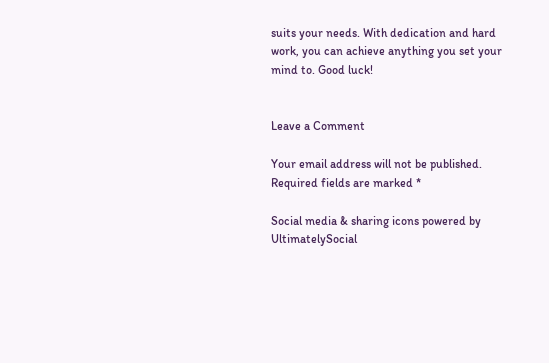suits your needs. With dedication and hard work, you can achieve anything you set your mind to. Good luck!


Leave a Comment

Your email address will not be published. Required fields are marked *

Social media & sharing icons powered by UltimatelySocial